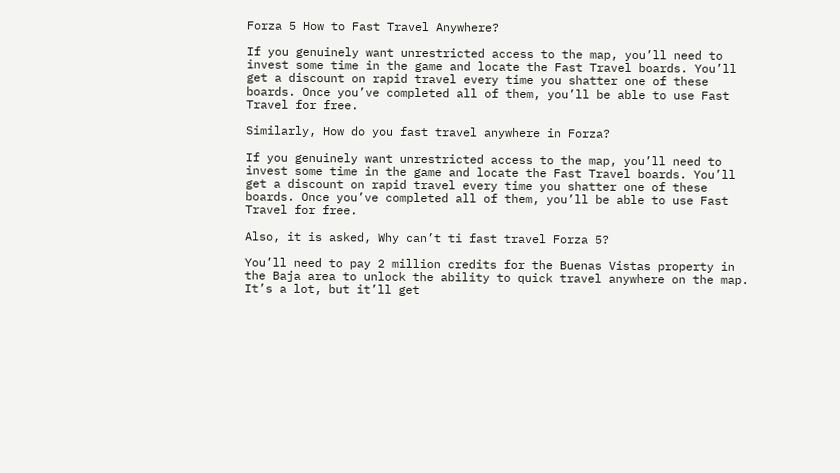Forza 5 How to Fast Travel Anywhere?

If you genuinely want unrestricted access to the map, you’ll need to invest some time in the game and locate the Fast Travel boards. You’ll get a discount on rapid travel every time you shatter one of these boards. Once you’ve completed all of them, you’ll be able to use Fast Travel for free.

Similarly, How do you fast travel anywhere in Forza?

If you genuinely want unrestricted access to the map, you’ll need to invest some time in the game and locate the Fast Travel boards. You’ll get a discount on rapid travel every time you shatter one of these boards. Once you’ve completed all of them, you’ll be able to use Fast Travel for free.

Also, it is asked, Why can’t ti fast travel Forza 5?

You’ll need to pay 2 million credits for the Buenas Vistas property in the Baja area to unlock the ability to quick travel anywhere on the map. It’s a lot, but it’ll get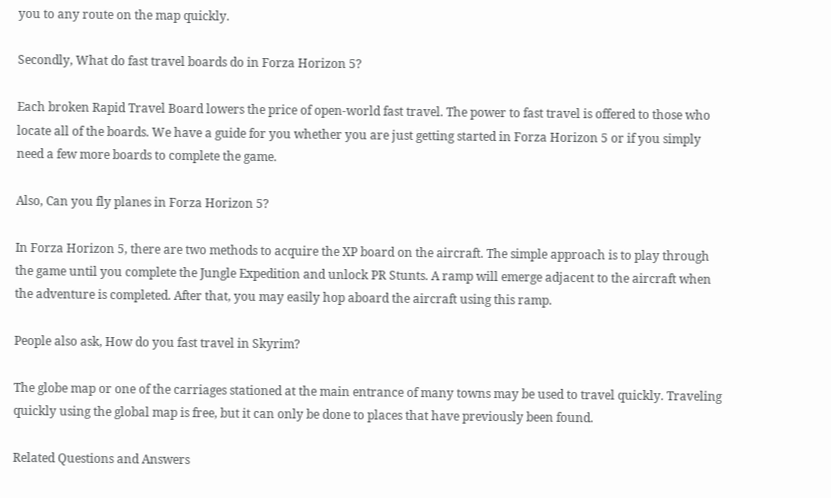you to any route on the map quickly.

Secondly, What do fast travel boards do in Forza Horizon 5?

Each broken Rapid Travel Board lowers the price of open-world fast travel. The power to fast travel is offered to those who locate all of the boards. We have a guide for you whether you are just getting started in Forza Horizon 5 or if you simply need a few more boards to complete the game.

Also, Can you fly planes in Forza Horizon 5?

In Forza Horizon 5, there are two methods to acquire the XP board on the aircraft. The simple approach is to play through the game until you complete the Jungle Expedition and unlock PR Stunts. A ramp will emerge adjacent to the aircraft when the adventure is completed. After that, you may easily hop aboard the aircraft using this ramp.

People also ask, How do you fast travel in Skyrim?

The globe map or one of the carriages stationed at the main entrance of many towns may be used to travel quickly. Traveling quickly using the global map is free, but it can only be done to places that have previously been found.

Related Questions and Answers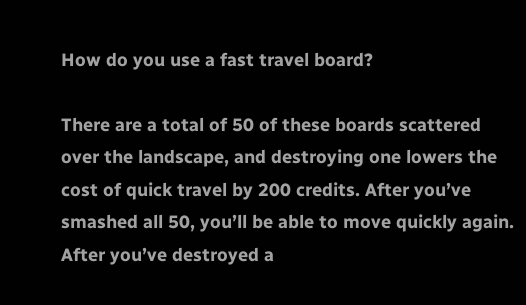How do you use a fast travel board?

There are a total of 50 of these boards scattered over the landscape, and destroying one lowers the cost of quick travel by 200 credits. After you’ve smashed all 50, you’ll be able to move quickly again. After you’ve destroyed a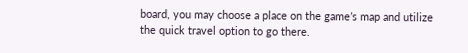board, you may choose a place on the game’s map and utilize the quick travel option to go there.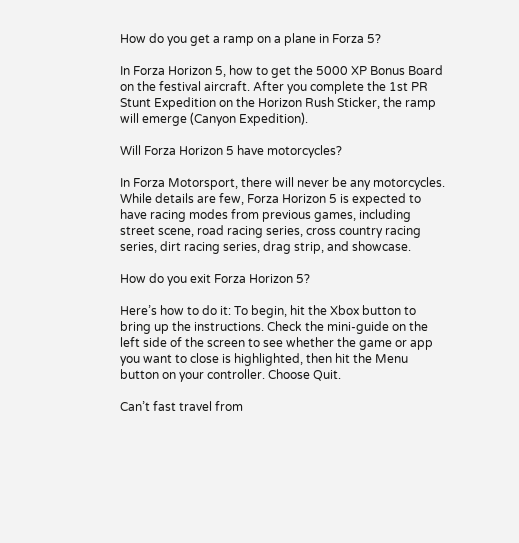How do you get a ramp on a plane in Forza 5?

In Forza Horizon 5, how to get the 5000 XP Bonus Board on the festival aircraft. After you complete the 1st PR Stunt Expedition on the Horizon Rush Sticker, the ramp will emerge (Canyon Expedition).

Will Forza Horizon 5 have motorcycles?

In Forza Motorsport, there will never be any motorcycles. While details are few, Forza Horizon 5 is expected to have racing modes from previous games, including street scene, road racing series, cross country racing series, dirt racing series, drag strip, and showcase.

How do you exit Forza Horizon 5?

Here’s how to do it: To begin, hit the Xbox button to bring up the instructions. Check the mini-guide on the left side of the screen to see whether the game or app you want to close is highlighted, then hit the Menu button on your controller. Choose Quit.

Can’t fast travel from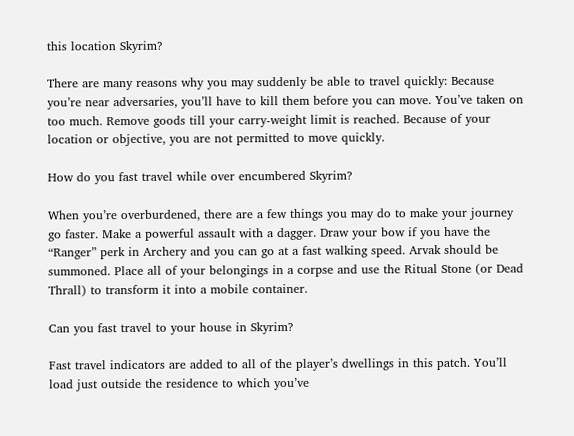this location Skyrim?

There are many reasons why you may suddenly be able to travel quickly: Because you’re near adversaries, you’ll have to kill them before you can move. You’ve taken on too much. Remove goods till your carry-weight limit is reached. Because of your location or objective, you are not permitted to move quickly.

How do you fast travel while over encumbered Skyrim?

When you’re overburdened, there are a few things you may do to make your journey go faster. Make a powerful assault with a dagger. Draw your bow if you have the “Ranger” perk in Archery and you can go at a fast walking speed. Arvak should be summoned. Place all of your belongings in a corpse and use the Ritual Stone (or Dead Thrall) to transform it into a mobile container.

Can you fast travel to your house in Skyrim?

Fast travel indicators are added to all of the player’s dwellings in this patch. You’ll load just outside the residence to which you’ve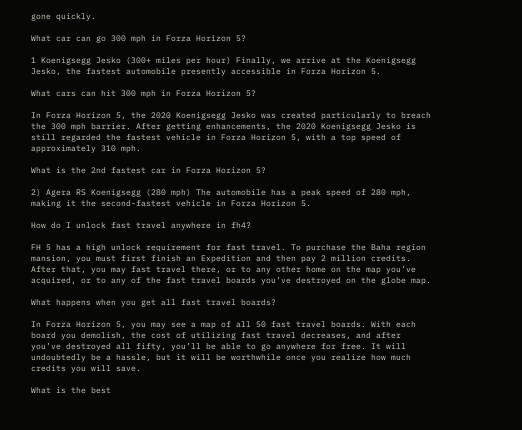gone quickly.

What car can go 300 mph in Forza Horizon 5?

1 Koenigsegg Jesko (300+ miles per hour) Finally, we arrive at the Koenigsegg Jesko, the fastest automobile presently accessible in Forza Horizon 5.

What cars can hit 300 mph in Forza Horizon 5?

In Forza Horizon 5, the 2020 Koenigsegg Jesko was created particularly to breach the 300 mph barrier. After getting enhancements, the 2020 Koenigsegg Jesko is still regarded the fastest vehicle in Forza Horizon 5, with a top speed of approximately 310 mph.

What is the 2nd fastest car in Forza Horizon 5?

2) Agera RS Koenigsegg (280 mph) The automobile has a peak speed of 280 mph, making it the second-fastest vehicle in Forza Horizon 5.

How do I unlock fast travel anywhere in fh4?

FH 5 has a high unlock requirement for fast travel. To purchase the Baha region mansion, you must first finish an Expedition and then pay 2 million credits. After that, you may fast travel there, or to any other home on the map you’ve acquired, or to any of the fast travel boards you’ve destroyed on the globe map.

What happens when you get all fast travel boards?

In Forza Horizon 5, you may see a map of all 50 fast travel boards. With each board you demolish, the cost of utilizing fast travel decreases, and after you’ve destroyed all fifty, you’ll be able to go anywhere for free. It will undoubtedly be a hassle, but it will be worthwhile once you realize how much credits you will save.

What is the best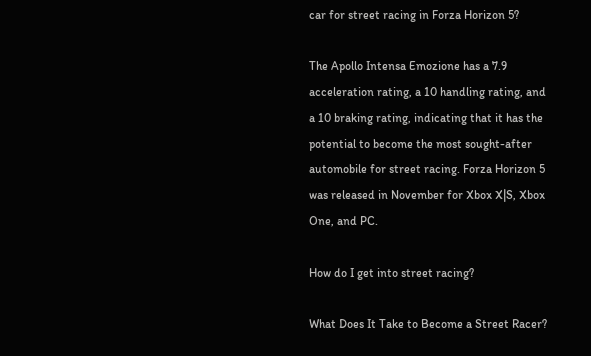car for street racing in Forza Horizon 5?

The Apollo Intensa Emozione has a 7.9 acceleration rating, a 10 handling rating, and a 10 braking rating, indicating that it has the potential to become the most sought-after automobile for street racing. Forza Horizon 5 was released in November for Xbox X|S, Xbox One, and PC.

How do I get into street racing?

What Does It Take to Become a Street Racer?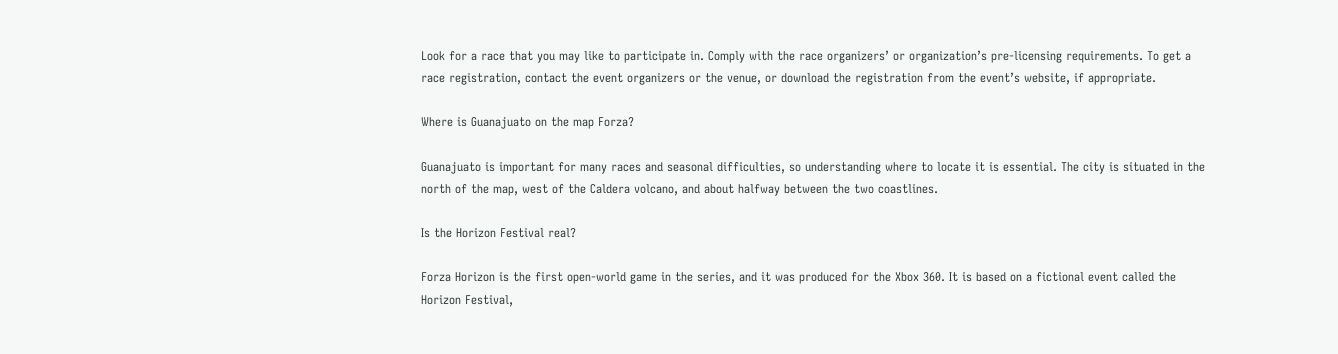Look for a race that you may like to participate in. Comply with the race organizers’ or organization’s pre-licensing requirements. To get a race registration, contact the event organizers or the venue, or download the registration from the event’s website, if appropriate.

Where is Guanajuato on the map Forza?

Guanajuato is important for many races and seasonal difficulties, so understanding where to locate it is essential. The city is situated in the north of the map, west of the Caldera volcano, and about halfway between the two coastlines.

Is the Horizon Festival real?

Forza Horizon is the first open-world game in the series, and it was produced for the Xbox 360. It is based on a fictional event called the Horizon Festival,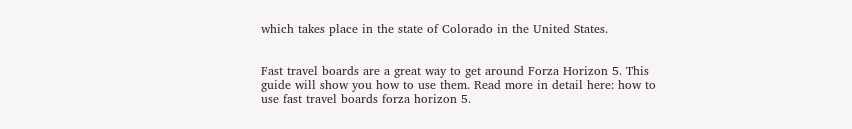which takes place in the state of Colorado in the United States.


Fast travel boards are a great way to get around Forza Horizon 5. This guide will show you how to use them. Read more in detail here: how to use fast travel boards forza horizon 5.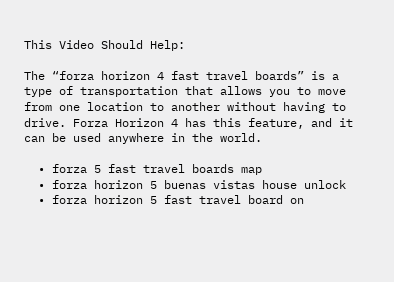This Video Should Help:

The “forza horizon 4 fast travel boards” is a type of transportation that allows you to move from one location to another without having to drive. Forza Horizon 4 has this feature, and it can be used anywhere in the world.

  • forza 5 fast travel boards map
  • forza horizon 5 buenas vistas house unlock
  • forza horizon 5 fast travel board on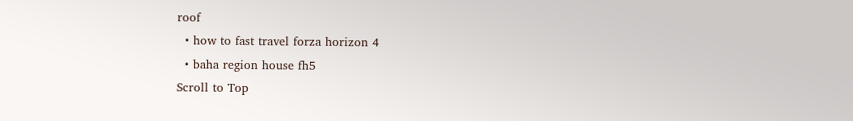roof
  • how to fast travel forza horizon 4
  • baha region house fh5
Scroll to Top